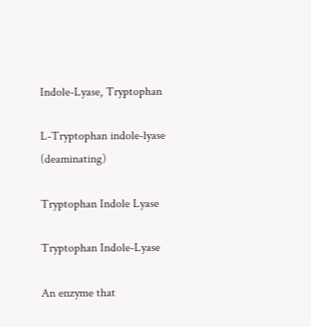Indole-Lyase, Tryptophan

L-Tryptophan indole-lyase (deaminating)

Tryptophan Indole Lyase

Tryptophan Indole-Lyase

An enzyme that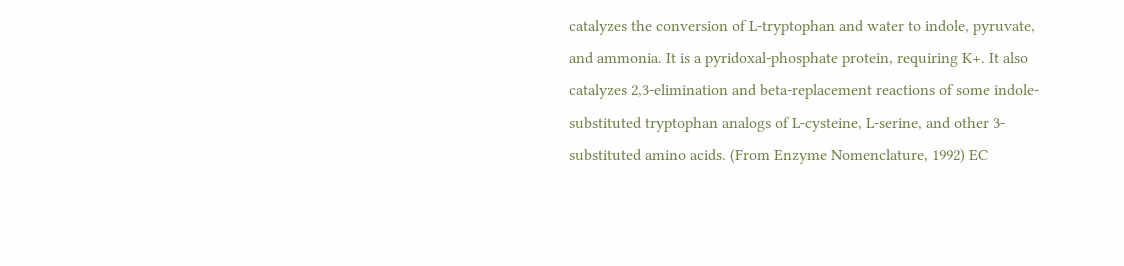catalyzes the conversion of L-tryptophan and water to indole, pyruvate, and ammonia. It is a pyridoxal-phosphate protein, requiring K+. It also catalyzes 2,3-elimination and beta-replacement reactions of some indole-substituted tryptophan analogs of L-cysteine, L-serine, and other 3-substituted amino acids. (From Enzyme Nomenclature, 1992) EC